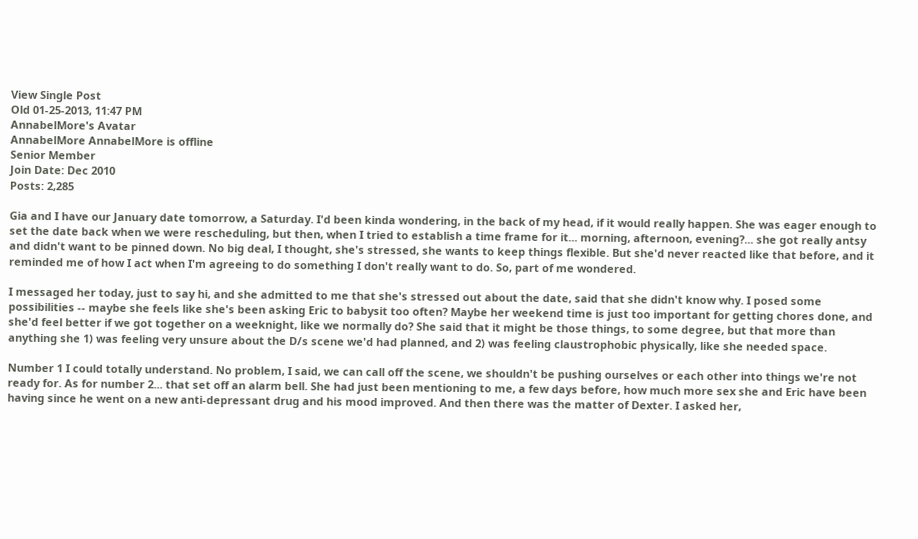View Single Post
Old 01-25-2013, 11:47 PM
AnnabelMore's Avatar
AnnabelMore AnnabelMore is offline
Senior Member
Join Date: Dec 2010
Posts: 2,285

Gia and I have our January date tomorrow, a Saturday. I'd been kinda wondering, in the back of my head, if it would really happen. She was eager enough to set the date back when we were rescheduling, but then, when I tried to establish a time frame for it... morning, afternoon, evening?... she got really antsy and didn't want to be pinned down. No big deal, I thought, she's stressed, she wants to keep things flexible. But she'd never reacted like that before, and it reminded me of how I act when I'm agreeing to do something I don't really want to do. So, part of me wondered.

I messaged her today, just to say hi, and she admitted to me that she's stressed out about the date, said that she didn't know why. I posed some possibilities -- maybe she feels like she's been asking Eric to babysit too often? Maybe her weekend time is just too important for getting chores done, and she'd feel better if we got together on a weeknight, like we normally do? She said that it might be those things, to some degree, but that more than anything she 1) was feeling very unsure about the D/s scene we'd had planned, and 2) was feeling claustrophobic physically, like she needed space.

Number 1 I could totally understand. No problem, I said, we can call off the scene, we shouldn't be pushing ourselves or each other into things we're not ready for. As for number 2... that set off an alarm bell. She had just been mentioning to me, a few days before, how much more sex she and Eric have been having since he went on a new anti-depressant drug and his mood improved. And then there was the matter of Dexter. I asked her,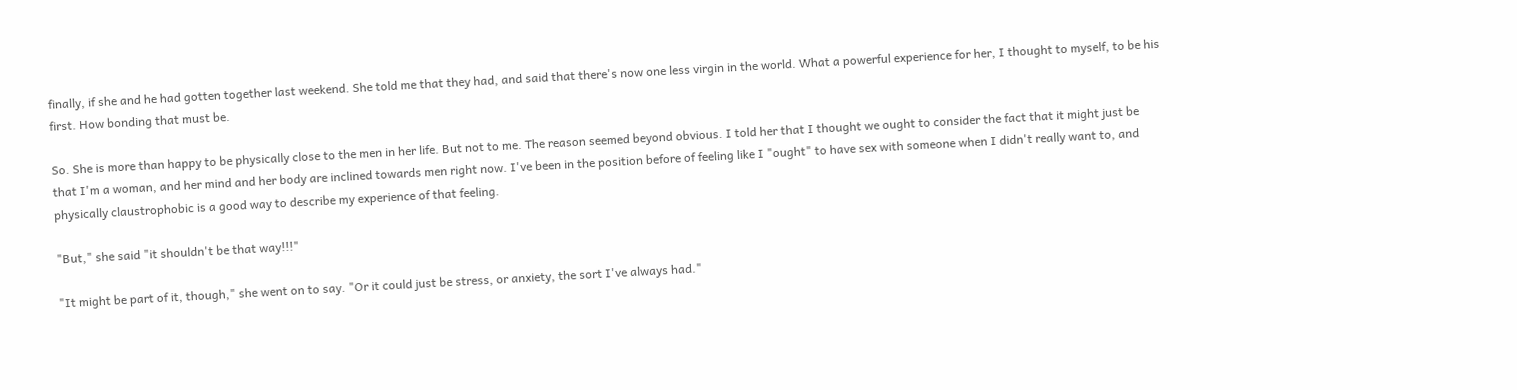finally, if she and he had gotten together last weekend. She told me that they had, and said that there's now one less virgin in the world. What a powerful experience for her, I thought to myself, to be his first. How bonding that must be.

So. She is more than happy to be physically close to the men in her life. But not to me. The reason seemed beyond obvious. I told her that I thought we ought to consider the fact that it might just be that I'm a woman, and her mind and her body are inclined towards men right now. I've been in the position before of feeling like I "ought" to have sex with someone when I didn't really want to, and physically claustrophobic is a good way to describe my experience of that feeling.

"But," she said "it shouldn't be that way!!!"

"It might be part of it, though," she went on to say. "Or it could just be stress, or anxiety, the sort I've always had."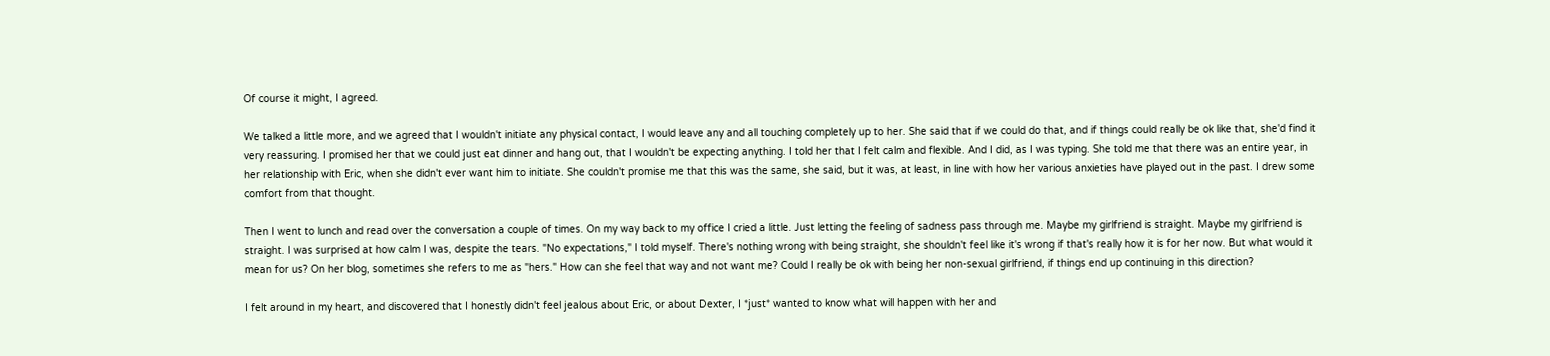Of course it might, I agreed.

We talked a little more, and we agreed that I wouldn't initiate any physical contact, I would leave any and all touching completely up to her. She said that if we could do that, and if things could really be ok like that, she'd find it very reassuring. I promised her that we could just eat dinner and hang out, that I wouldn't be expecting anything. I told her that I felt calm and flexible. And I did, as I was typing. She told me that there was an entire year, in her relationship with Eric, when she didn't ever want him to initiate. She couldn't promise me that this was the same, she said, but it was, at least, in line with how her various anxieties have played out in the past. I drew some comfort from that thought.

Then I went to lunch and read over the conversation a couple of times. On my way back to my office I cried a little. Just letting the feeling of sadness pass through me. Maybe my girlfriend is straight. Maybe my girlfriend is straight. I was surprised at how calm I was, despite the tears. "No expectations," I told myself. There's nothing wrong with being straight, she shouldn't feel like it's wrong if that's really how it is for her now. But what would it mean for us? On her blog, sometimes she refers to me as "hers." How can she feel that way and not want me? Could I really be ok with being her non-sexual girlfriend, if things end up continuing in this direction?

I felt around in my heart, and discovered that I honestly didn't feel jealous about Eric, or about Dexter, I *just* wanted to know what will happen with her and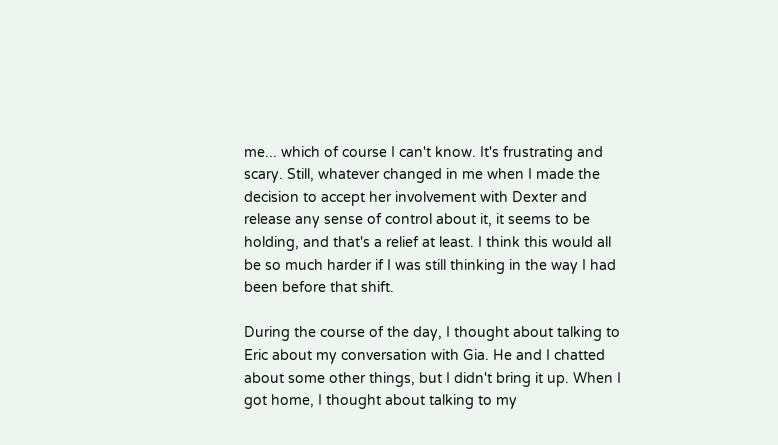me... which of course I can't know. It's frustrating and scary. Still, whatever changed in me when I made the decision to accept her involvement with Dexter and release any sense of control about it, it seems to be holding, and that's a relief at least. I think this would all be so much harder if I was still thinking in the way I had been before that shift.

During the course of the day, I thought about talking to Eric about my conversation with Gia. He and I chatted about some other things, but I didn't bring it up. When I got home, I thought about talking to my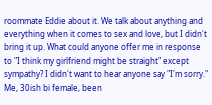roommate Eddie about it. We talk about anything and everything when it comes to sex and love, but I didn't bring it up. What could anyone offer me in response to "I think my girlfriend might be straight" except sympathy? I didn't want to hear anyone say "I'm sorry."
Me, 30ish bi female, been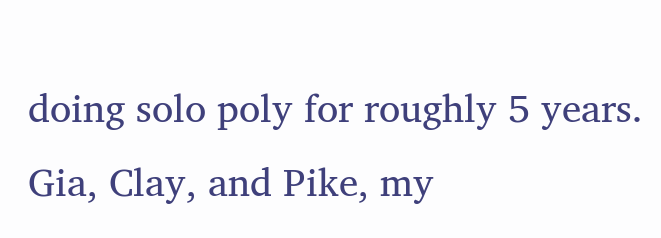doing solo poly for roughly 5 years. Gia, Clay, and Pike, my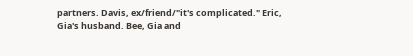partners. Davis, ex/friend/"it's complicated." Eric, Gia's husband. Bee, Gia and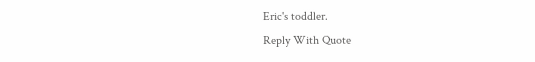Eric's toddler.
Reply With Quote